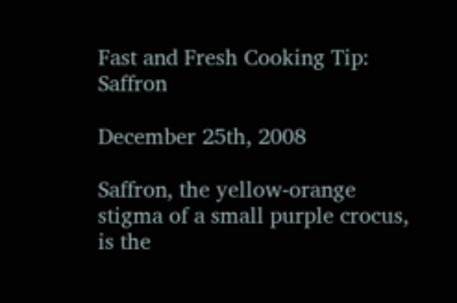Fast and Fresh Cooking Tip: Saffron

December 25th, 2008

Saffron, the yellow-orange stigma of a small purple crocus, is the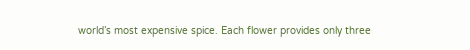world’s most expensive spice. Each flower provides only three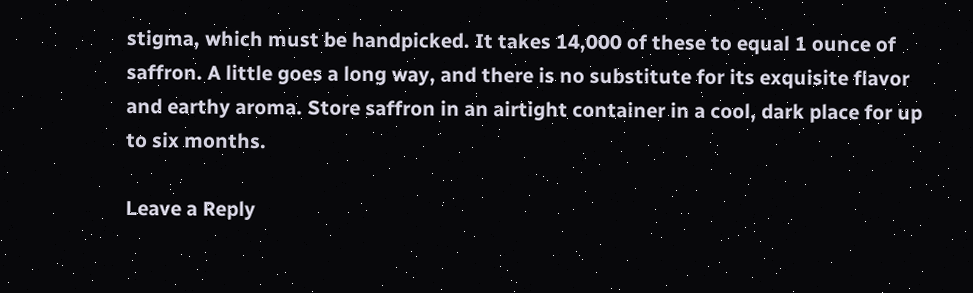stigma, which must be handpicked. It takes 14,000 of these to equal 1 ounce of saffron. A little goes a long way, and there is no substitute for its exquisite flavor and earthy aroma. Store saffron in an airtight container in a cool, dark place for up to six months.

Leave a Reply